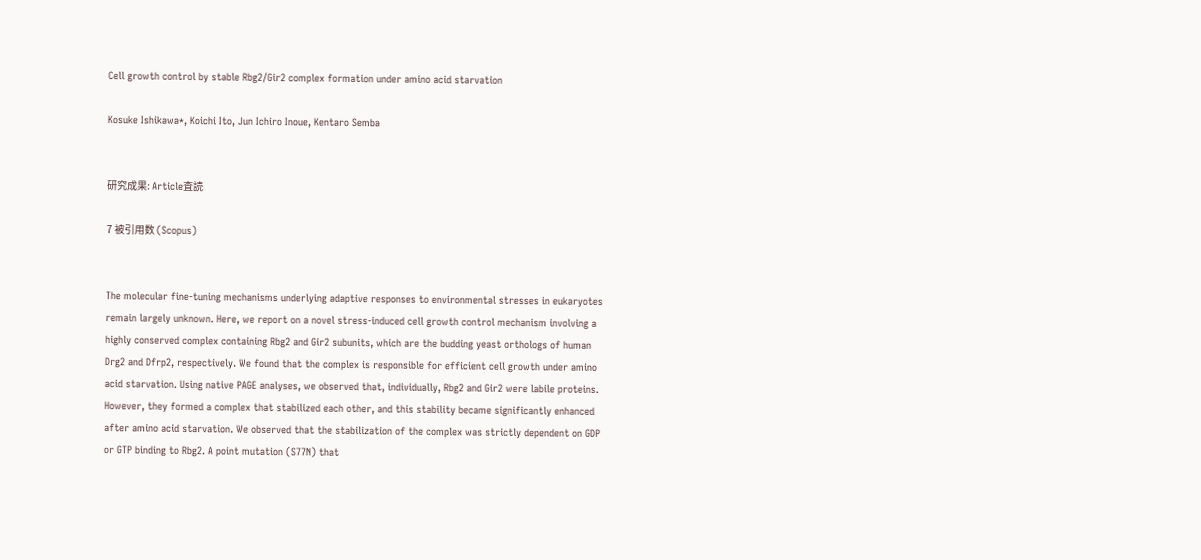Cell growth control by stable Rbg2/Gir2 complex formation under amino acid starvation

Kosuke Ishikawa*, Koichi Ito, Jun Ichiro Inoue, Kentaro Semba


研究成果: Article査読

7 被引用数 (Scopus)


The molecular fine-tuning mechanisms underlying adaptive responses to environmental stresses in eukaryotes remain largely unknown. Here, we report on a novel stress-induced cell growth control mechanism involving a highly conserved complex containing Rbg2 and Gir2 subunits, which are the budding yeast orthologs of human Drg2 and Dfrp2, respectively. We found that the complex is responsible for efficient cell growth under amino acid starvation. Using native PAGE analyses, we observed that, individually, Rbg2 and Gir2 were labile proteins. However, they formed a complex that stabilized each other, and this stability became significantly enhanced after amino acid starvation. We observed that the stabilization of the complex was strictly dependent on GDP or GTP binding to Rbg2. A point mutation (S77N) that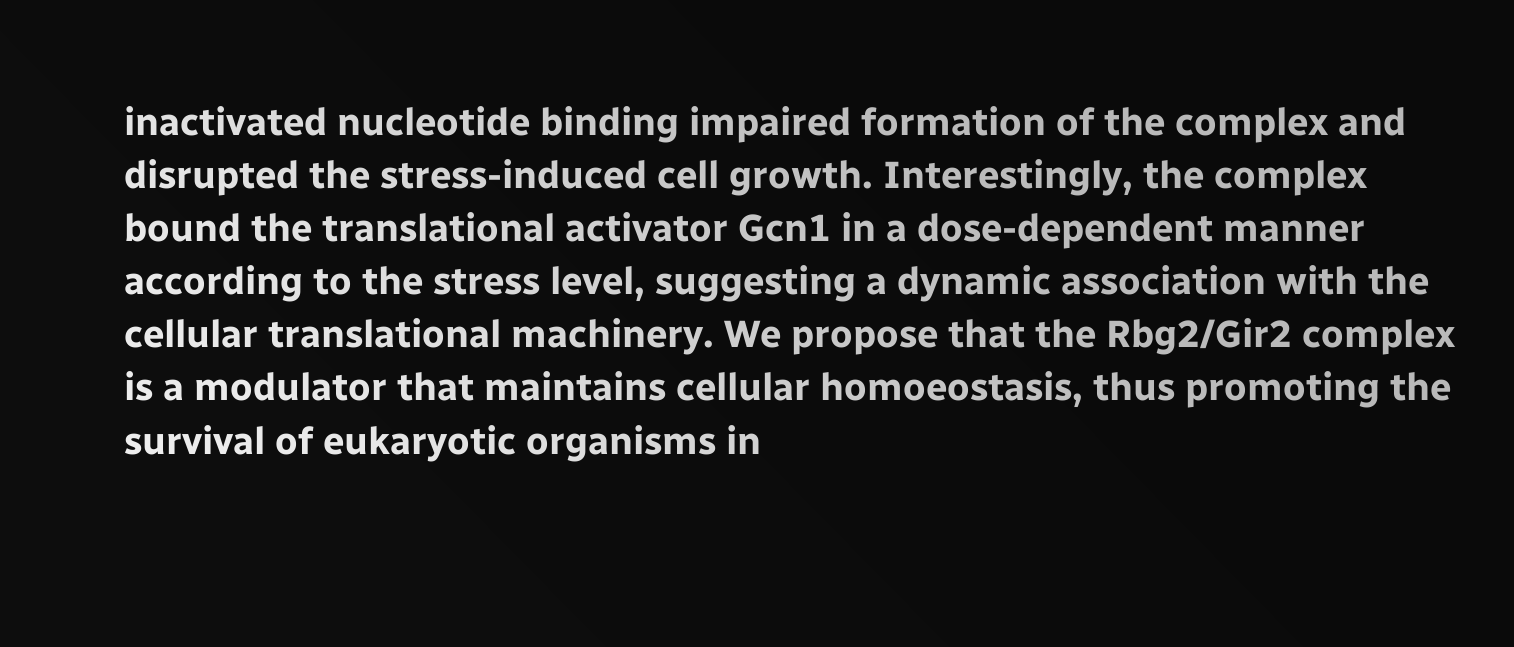inactivated nucleotide binding impaired formation of the complex and disrupted the stress-induced cell growth. Interestingly, the complex bound the translational activator Gcn1 in a dose-dependent manner according to the stress level, suggesting a dynamic association with the cellular translational machinery. We propose that the Rbg2/Gir2 complex is a modulator that maintains cellular homoeostasis, thus promoting the survival of eukaryotic organisms in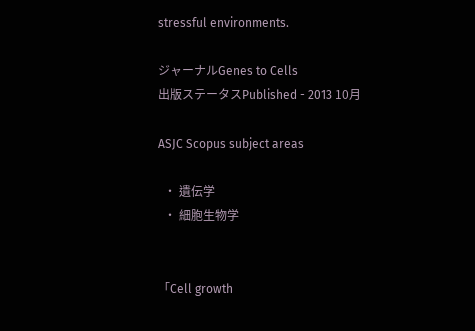stressful environments.

ジャーナルGenes to Cells
出版ステータスPublished - 2013 10月

ASJC Scopus subject areas

  • 遺伝学
  • 細胞生物学


「Cell growth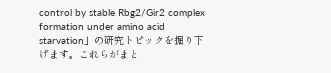control by stable Rbg2/Gir2 complex formation under amino acid starvation」の研究トピックを掘り下げます。これらがまと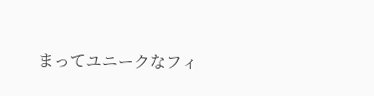まってユニークなフィ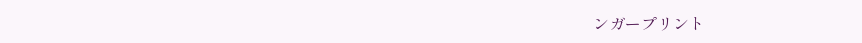ンガープリント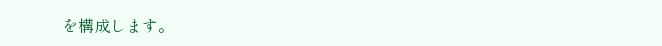を構成します。